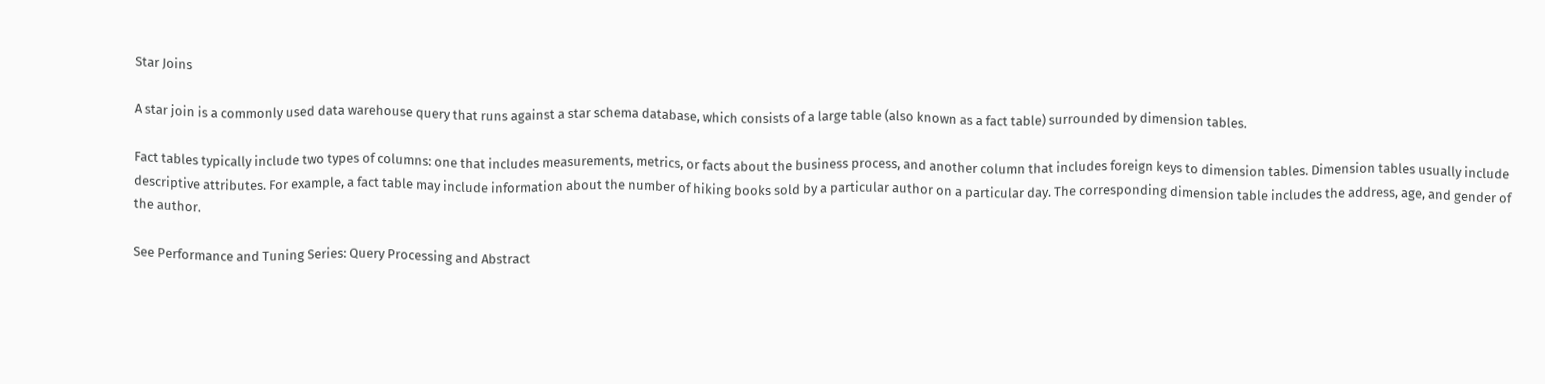Star Joins

A star join is a commonly used data warehouse query that runs against a star schema database, which consists of a large table (also known as a fact table) surrounded by dimension tables.

Fact tables typically include two types of columns: one that includes measurements, metrics, or facts about the business process, and another column that includes foreign keys to dimension tables. Dimension tables usually include descriptive attributes. For example, a fact table may include information about the number of hiking books sold by a particular author on a particular day. The corresponding dimension table includes the address, age, and gender of the author.

See Performance and Tuning Series: Query Processing and Abstract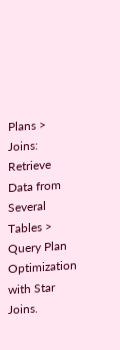Plans > Joins: Retrieve Data from Several Tables > Query Plan Optimization with Star Joins.